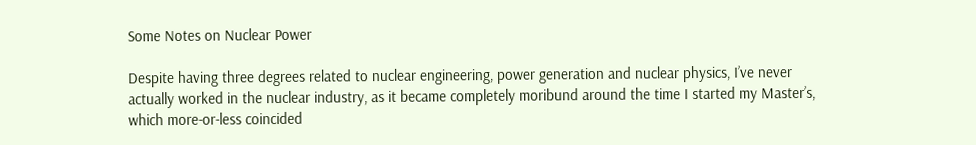Some Notes on Nuclear Power

Despite having three degrees related to nuclear engineering, power generation and nuclear physics, I’ve never actually worked in the nuclear industry, as it became completely moribund around the time I started my Master’s, which more-or-less coincided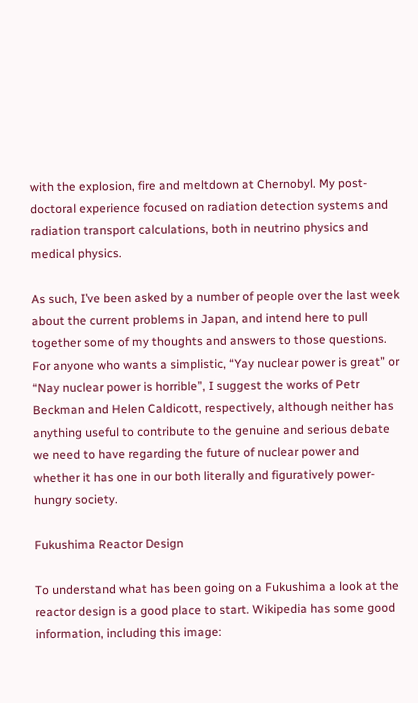with the explosion, fire and meltdown at Chernobyl. My post-doctoral experience focused on radiation detection systems and radiation transport calculations, both in neutrino physics and medical physics.

As such, I’ve been asked by a number of people over the last week about the current problems in Japan, and intend here to pull together some of my thoughts and answers to those questions. For anyone who wants a simplistic, “Yay nuclear power is great” or “Nay nuclear power is horrible”, I suggest the works of Petr Beckman and Helen Caldicott, respectively, although neither has anything useful to contribute to the genuine and serious debate we need to have regarding the future of nuclear power and whether it has one in our both literally and figuratively power-hungry society.

Fukushima Reactor Design

To understand what has been going on a Fukushima a look at the reactor design is a good place to start. Wikipedia has some good information, including this image: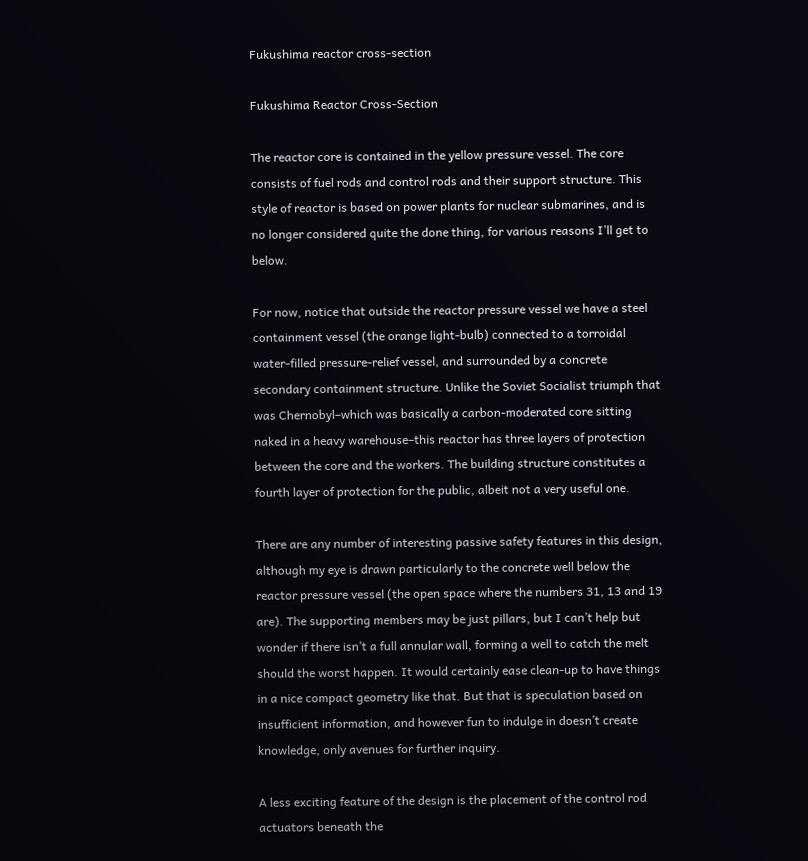Fukushima reactor cross-section

Fukushima Reactor Cross-Section

The reactor core is contained in the yellow pressure vessel. The core consists of fuel rods and control rods and their support structure. This style of reactor is based on power plants for nuclear submarines, and is no longer considered quite the done thing, for various reasons I’ll get to below.

For now, notice that outside the reactor pressure vessel we have a steel containment vessel (the orange light-bulb) connected to a torroidal water-filled pressure-relief vessel, and surrounded by a concrete secondary containment structure. Unlike the Soviet Socialist triumph that was Chernobyl–which was basically a carbon-moderated core sitting naked in a heavy warehouse–this reactor has three layers of protection between the core and the workers. The building structure constitutes a fourth layer of protection for the public, albeit not a very useful one.

There are any number of interesting passive safety features in this design, although my eye is drawn particularly to the concrete well below the reactor pressure vessel (the open space where the numbers 31, 13 and 19 are). The supporting members may be just pillars, but I can’t help but wonder if there isn’t a full annular wall, forming a well to catch the melt should the worst happen. It would certainly ease clean-up to have things in a nice compact geometry like that. But that is speculation based on insufficient information, and however fun to indulge in doesn’t create knowledge, only avenues for further inquiry.

A less exciting feature of the design is the placement of the control rod actuators beneath the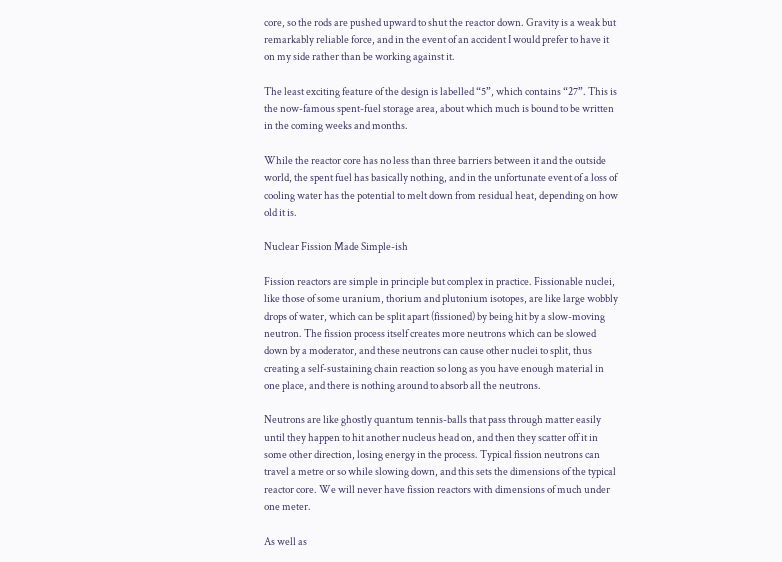core, so the rods are pushed upward to shut the reactor down. Gravity is a weak but remarkably reliable force, and in the event of an accident I would prefer to have it on my side rather than be working against it.

The least exciting feature of the design is labelled “5”, which contains “27”. This is the now-famous spent-fuel storage area, about which much is bound to be written in the coming weeks and months.

While the reactor core has no less than three barriers between it and the outside world, the spent fuel has basically nothing, and in the unfortunate event of a loss of cooling water has the potential to melt down from residual heat, depending on how old it is.

Nuclear Fission Made Simple-ish

Fission reactors are simple in principle but complex in practice. Fissionable nuclei, like those of some uranium, thorium and plutonium isotopes, are like large wobbly drops of water, which can be split apart (fissioned) by being hit by a slow-moving neutron. The fission process itself creates more neutrons which can be slowed down by a moderator, and these neutrons can cause other nuclei to split, thus creating a self-sustaining chain reaction so long as you have enough material in one place, and there is nothing around to absorb all the neutrons.

Neutrons are like ghostly quantum tennis-balls that pass through matter easily until they happen to hit another nucleus head on, and then they scatter off it in some other direction, losing energy in the process. Typical fission neutrons can travel a metre or so while slowing down, and this sets the dimensions of the typical reactor core. We will never have fission reactors with dimensions of much under one meter.

As well as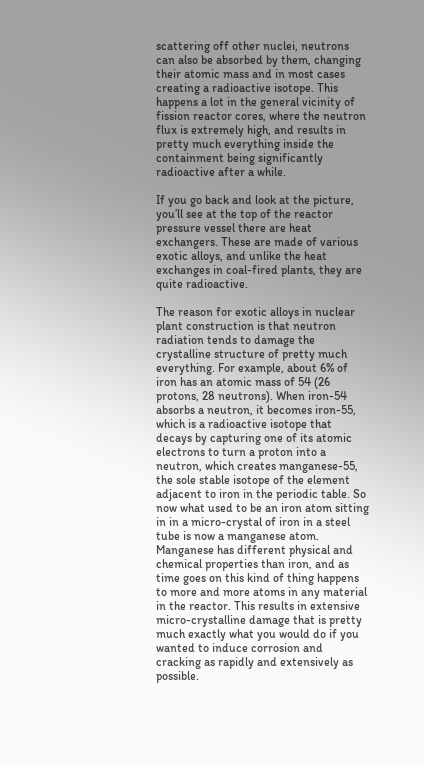scattering off other nuclei, neutrons can also be absorbed by them, changing their atomic mass and in most cases creating a radioactive isotope. This happens a lot in the general vicinity of fission reactor cores, where the neutron flux is extremely high, and results in pretty much everything inside the containment being significantly radioactive after a while.

If you go back and look at the picture, you’ll see at the top of the reactor pressure vessel there are heat exchangers. These are made of various exotic alloys, and unlike the heat exchanges in coal-fired plants, they are quite radioactive.

The reason for exotic alloys in nuclear plant construction is that neutron radiation tends to damage the crystalline structure of pretty much everything. For example, about 6% of iron has an atomic mass of 54 (26 protons, 28 neutrons). When iron-54 absorbs a neutron, it becomes iron-55, which is a radioactive isotope that decays by capturing one of its atomic electrons to turn a proton into a neutron, which creates manganese-55, the sole stable isotope of the element adjacent to iron in the periodic table. So now what used to be an iron atom sitting in in a micro-crystal of iron in a steel tube is now a manganese atom. Manganese has different physical and chemical properties than iron, and as time goes on this kind of thing happens to more and more atoms in any material in the reactor. This results in extensive micro-crystalline damage that is pretty much exactly what you would do if you wanted to induce corrosion and cracking as rapidly and extensively as possible.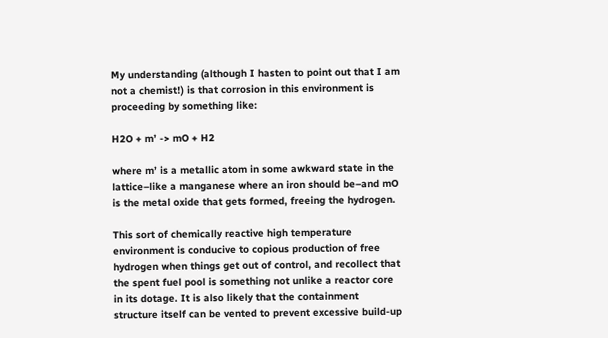My understanding (although I hasten to point out that I am not a chemist!) is that corrosion in this environment is proceeding by something like:

H2O + m’ -> mO + H2

where m’ is a metallic atom in some awkward state in the lattice–like a manganese where an iron should be–and mO is the metal oxide that gets formed, freeing the hydrogen.

This sort of chemically reactive high temperature environment is conducive to copious production of free hydrogen when things get out of control, and recollect that the spent fuel pool is something not unlike a reactor core in its dotage. It is also likely that the containment structure itself can be vented to prevent excessive build-up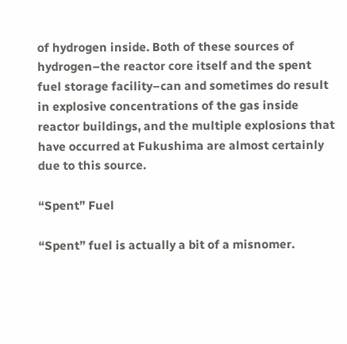of hydrogen inside. Both of these sources of hydrogen–the reactor core itself and the spent fuel storage facility–can and sometimes do result in explosive concentrations of the gas inside reactor buildings, and the multiple explosions that have occurred at Fukushima are almost certainly due to this source.

“Spent” Fuel

“Spent” fuel is actually a bit of a misnomer.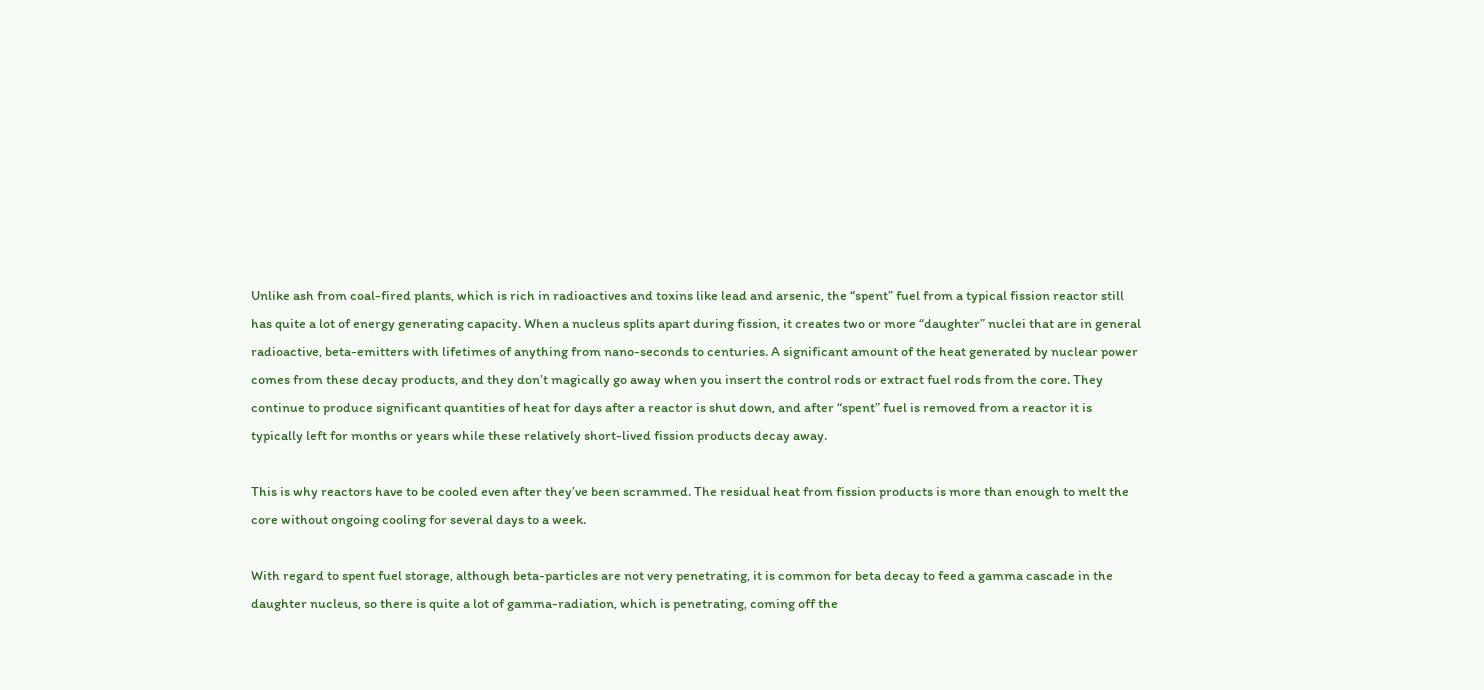Unlike ash from coal-fired plants, which is rich in radioactives and toxins like lead and arsenic, the “spent” fuel from a typical fission reactor still has quite a lot of energy generating capacity. When a nucleus splits apart during fission, it creates two or more “daughter” nuclei that are in general radioactive, beta-emitters with lifetimes of anything from nano-seconds to centuries. A significant amount of the heat generated by nuclear power comes from these decay products, and they don’t magically go away when you insert the control rods or extract fuel rods from the core. They continue to produce significant quantities of heat for days after a reactor is shut down, and after “spent” fuel is removed from a reactor it is typically left for months or years while these relatively short-lived fission products decay away.

This is why reactors have to be cooled even after they’ve been scrammed. The residual heat from fission products is more than enough to melt the core without ongoing cooling for several days to a week.

With regard to spent fuel storage, although beta-particles are not very penetrating, it is common for beta decay to feed a gamma cascade in the daughter nucleus, so there is quite a lot of gamma-radiation, which is penetrating, coming off the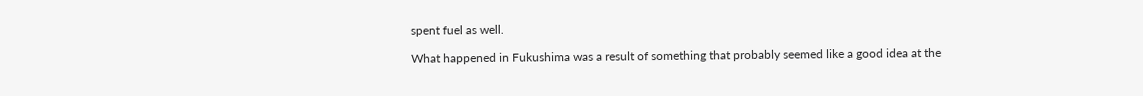spent fuel as well.

What happened in Fukushima was a result of something that probably seemed like a good idea at the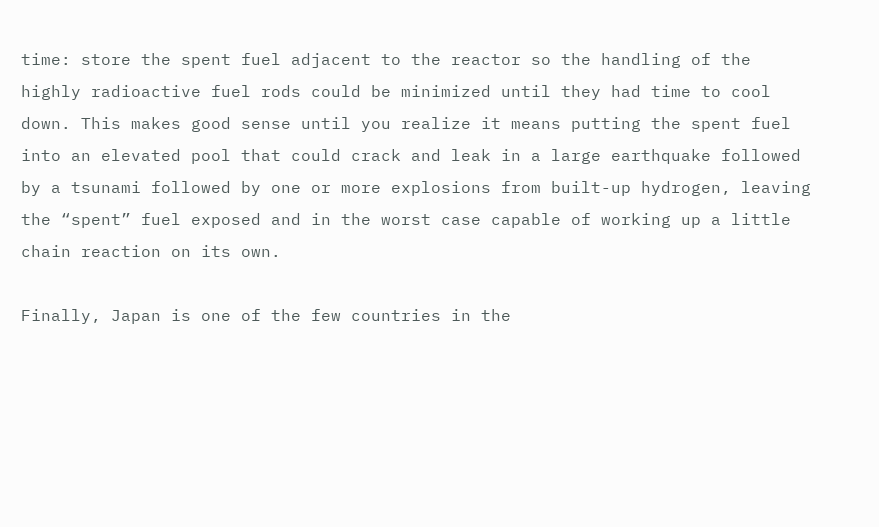time: store the spent fuel adjacent to the reactor so the handling of the highly radioactive fuel rods could be minimized until they had time to cool down. This makes good sense until you realize it means putting the spent fuel into an elevated pool that could crack and leak in a large earthquake followed by a tsunami followed by one or more explosions from built-up hydrogen, leaving the “spent” fuel exposed and in the worst case capable of working up a little chain reaction on its own.

Finally, Japan is one of the few countries in the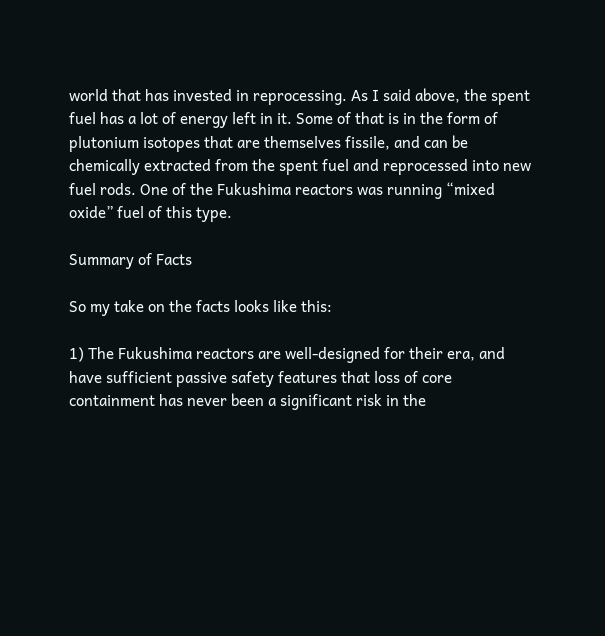world that has invested in reprocessing. As I said above, the spent fuel has a lot of energy left in it. Some of that is in the form of plutonium isotopes that are themselves fissile, and can be chemically extracted from the spent fuel and reprocessed into new fuel rods. One of the Fukushima reactors was running “mixed oxide” fuel of this type.

Summary of Facts

So my take on the facts looks like this:

1) The Fukushima reactors are well-designed for their era, and have sufficient passive safety features that loss of core containment has never been a significant risk in the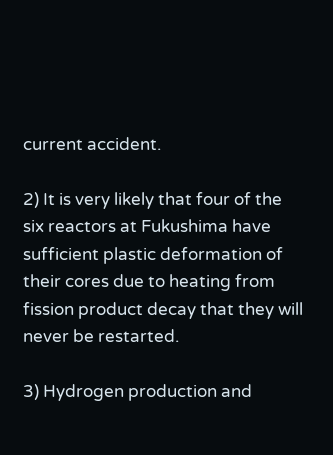current accident.

2) It is very likely that four of the six reactors at Fukushima have sufficient plastic deformation of their cores due to heating from fission product decay that they will never be restarted.

3) Hydrogen production and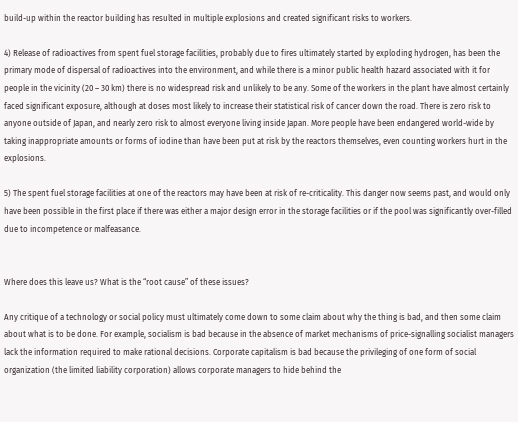build-up within the reactor building has resulted in multiple explosions and created significant risks to workers.

4) Release of radioactives from spent fuel storage facilities, probably due to fires ultimately started by exploding hydrogen, has been the primary mode of dispersal of radioactives into the environment, and while there is a minor public health hazard associated with it for people in the vicinity (20 – 30 km) there is no widespread risk and unlikely to be any. Some of the workers in the plant have almost certainly faced significant exposure, although at doses most likely to increase their statistical risk of cancer down the road. There is zero risk to anyone outside of Japan, and nearly zero risk to almost everyone living inside Japan. More people have been endangered world-wide by taking inappropriate amounts or forms of iodine than have been put at risk by the reactors themselves, even counting workers hurt in the explosions.

5) The spent fuel storage facilities at one of the reactors may have been at risk of re-criticality. This danger now seems past, and would only have been possible in the first place if there was either a major design error in the storage facilities or if the pool was significantly over-filled due to incompetence or malfeasance.


Where does this leave us? What is the “root cause” of these issues?

Any critique of a technology or social policy must ultimately come down to some claim about why the thing is bad, and then some claim about what is to be done. For example, socialism is bad because in the absence of market mechanisms of price-signalling socialist managers lack the information required to make rational decisions. Corporate capitalism is bad because the privileging of one form of social organization (the limited liability corporation) allows corporate managers to hide behind the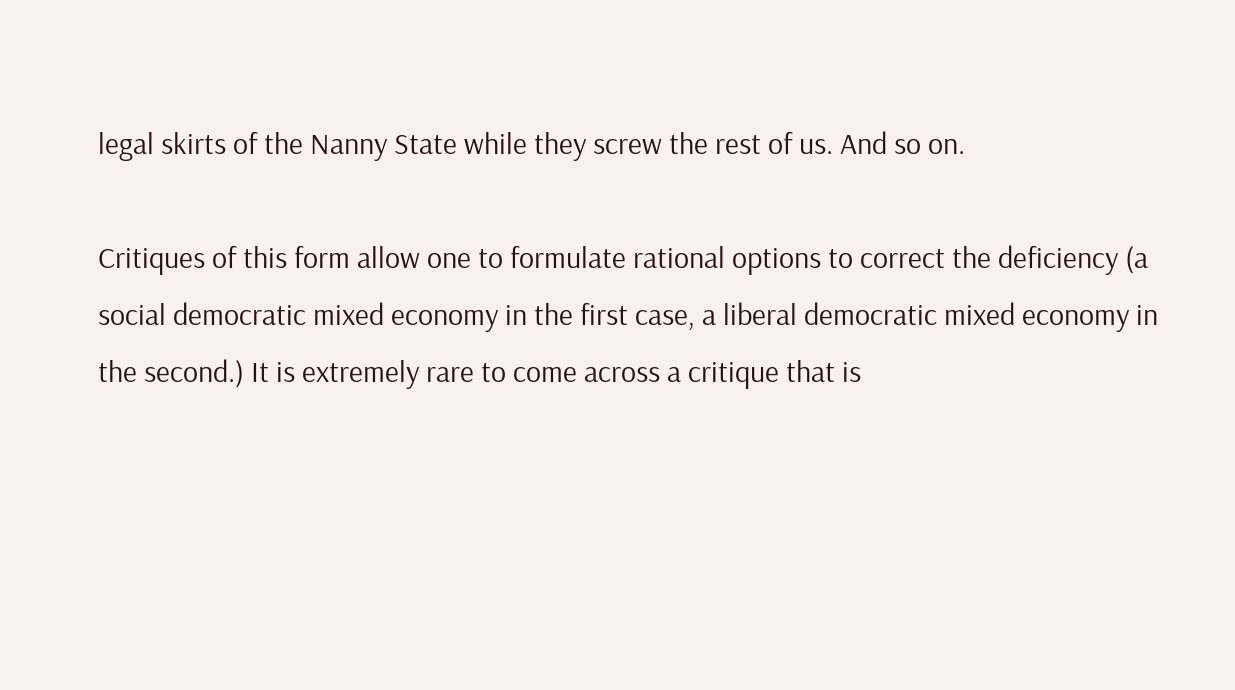legal skirts of the Nanny State while they screw the rest of us. And so on.

Critiques of this form allow one to formulate rational options to correct the deficiency (a social democratic mixed economy in the first case, a liberal democratic mixed economy in the second.) It is extremely rare to come across a critique that is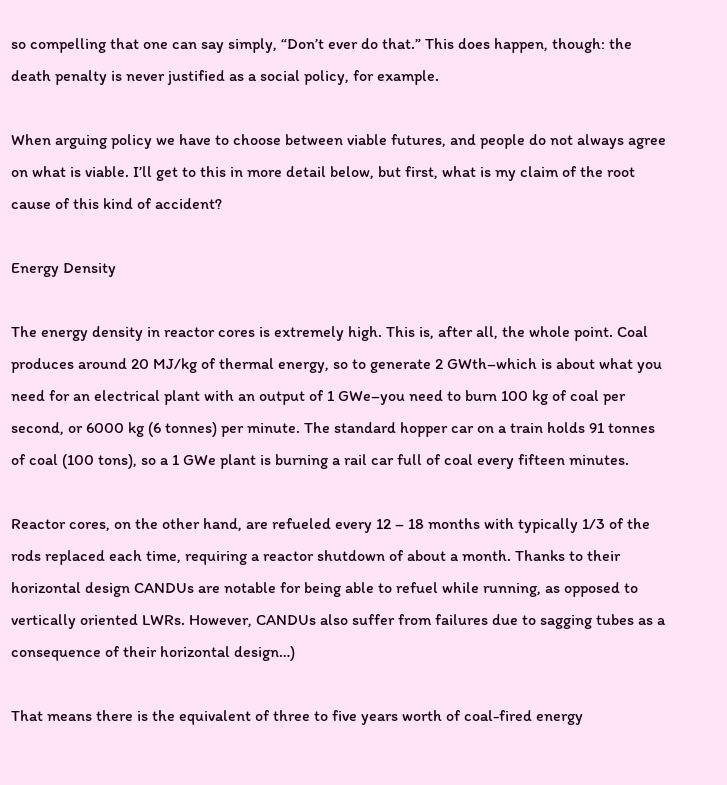so compelling that one can say simply, “Don’t ever do that.” This does happen, though: the death penalty is never justified as a social policy, for example.

When arguing policy we have to choose between viable futures, and people do not always agree on what is viable. I’ll get to this in more detail below, but first, what is my claim of the root cause of this kind of accident?

Energy Density

The energy density in reactor cores is extremely high. This is, after all, the whole point. Coal produces around 20 MJ/kg of thermal energy, so to generate 2 GWth–which is about what you need for an electrical plant with an output of 1 GWe–you need to burn 100 kg of coal per second, or 6000 kg (6 tonnes) per minute. The standard hopper car on a train holds 91 tonnes of coal (100 tons), so a 1 GWe plant is burning a rail car full of coal every fifteen minutes.

Reactor cores, on the other hand, are refueled every 12 – 18 months with typically 1/3 of the rods replaced each time, requiring a reactor shutdown of about a month. Thanks to their horizontal design CANDUs are notable for being able to refuel while running, as opposed to vertically oriented LWRs. However, CANDUs also suffer from failures due to sagging tubes as a consequence of their horizontal design…)

That means there is the equivalent of three to five years worth of coal-fired energy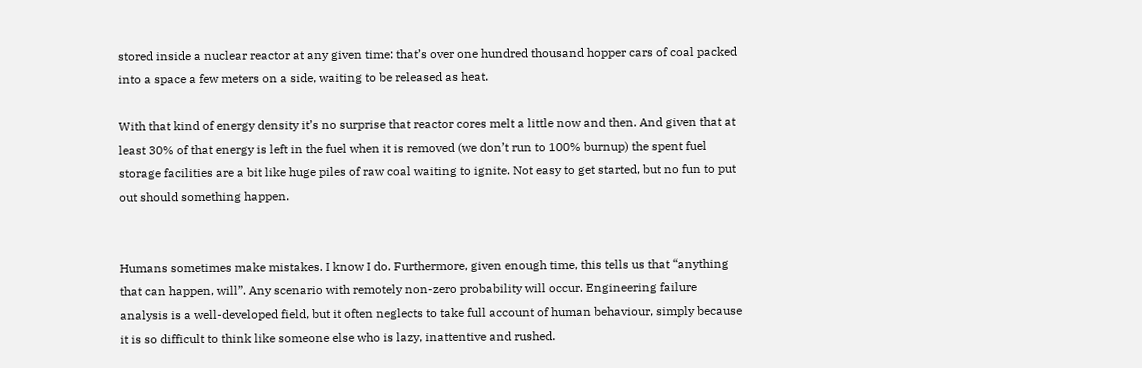stored inside a nuclear reactor at any given time: that’s over one hundred thousand hopper cars of coal packed into a space a few meters on a side, waiting to be released as heat.

With that kind of energy density it’s no surprise that reactor cores melt a little now and then. And given that at least 30% of that energy is left in the fuel when it is removed (we don’t run to 100% burnup) the spent fuel storage facilities are a bit like huge piles of raw coal waiting to ignite. Not easy to get started, but no fun to put out should something happen.


Humans sometimes make mistakes. I know I do. Furthermore, given enough time, this tells us that “anything that can happen, will”. Any scenario with remotely non-zero probability will occur. Engineering failure analysis is a well-developed field, but it often neglects to take full account of human behaviour, simply because it is so difficult to think like someone else who is lazy, inattentive and rushed.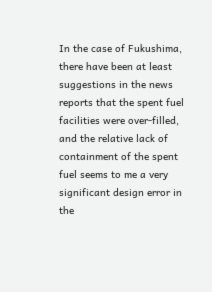In the case of Fukushima, there have been at least suggestions in the news reports that the spent fuel facilities were over-filled, and the relative lack of containment of the spent fuel seems to me a very significant design error in the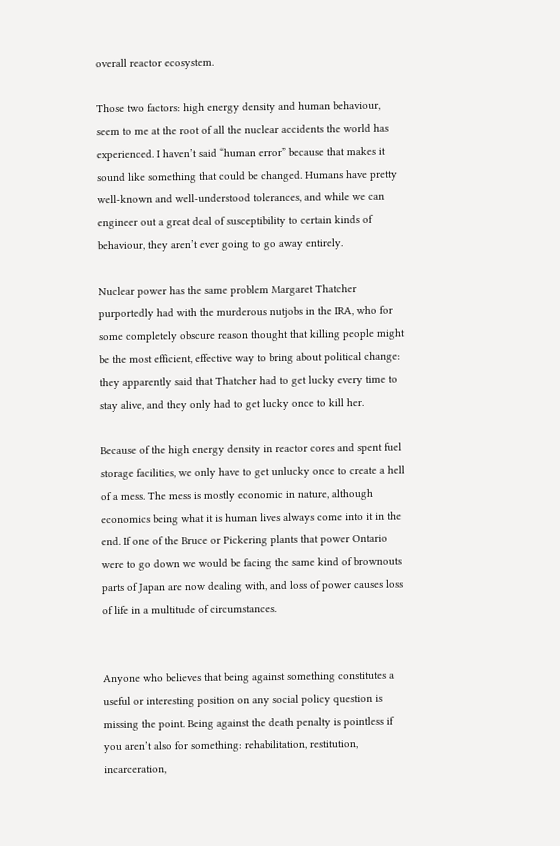overall reactor ecosystem.

Those two factors: high energy density and human behaviour, seem to me at the root of all the nuclear accidents the world has experienced. I haven’t said “human error” because that makes it sound like something that could be changed. Humans have pretty well-known and well-understood tolerances, and while we can engineer out a great deal of susceptibility to certain kinds of behaviour, they aren’t ever going to go away entirely.

Nuclear power has the same problem Margaret Thatcher purportedly had with the murderous nutjobs in the IRA, who for some completely obscure reason thought that killing people might be the most efficient, effective way to bring about political change: they apparently said that Thatcher had to get lucky every time to stay alive, and they only had to get lucky once to kill her.

Because of the high energy density in reactor cores and spent fuel storage facilities, we only have to get unlucky once to create a hell of a mess. The mess is mostly economic in nature, although economics being what it is human lives always come into it in the end. If one of the Bruce or Pickering plants that power Ontario were to go down we would be facing the same kind of brownouts parts of Japan are now dealing with, and loss of power causes loss of life in a multitude of circumstances.


Anyone who believes that being against something constitutes a useful or interesting position on any social policy question is missing the point. Being against the death penalty is pointless if you aren’t also for something: rehabilitation, restitution, incarceration,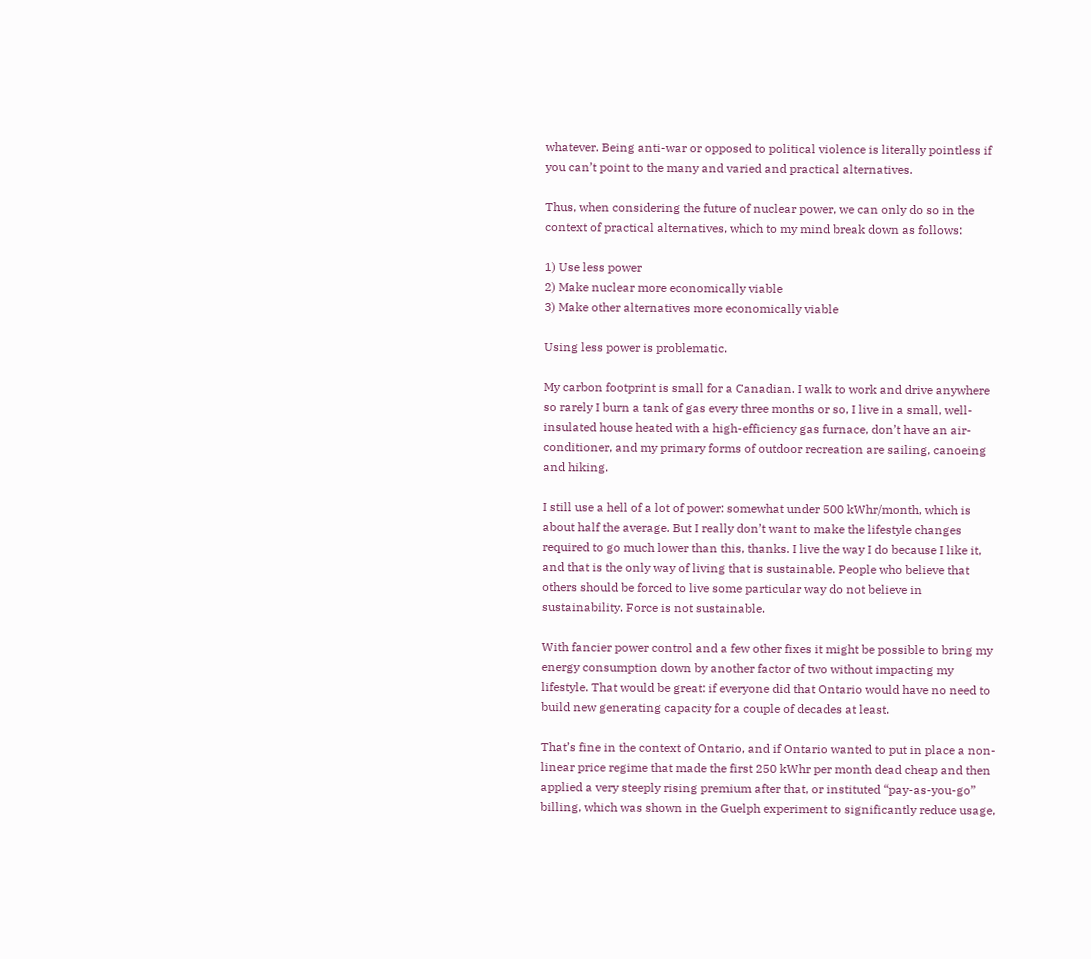whatever. Being anti-war or opposed to political violence is literally pointless if you can’t point to the many and varied and practical alternatives.

Thus, when considering the future of nuclear power, we can only do so in the context of practical alternatives, which to my mind break down as follows:

1) Use less power
2) Make nuclear more economically viable
3) Make other alternatives more economically viable

Using less power is problematic.

My carbon footprint is small for a Canadian. I walk to work and drive anywhere so rarely I burn a tank of gas every three months or so, I live in a small, well-insulated house heated with a high-efficiency gas furnace, don’t have an air-conditioner, and my primary forms of outdoor recreation are sailing, canoeing and hiking.

I still use a hell of a lot of power: somewhat under 500 kWhr/month, which is about half the average. But I really don’t want to make the lifestyle changes required to go much lower than this, thanks. I live the way I do because I like it, and that is the only way of living that is sustainable. People who believe that others should be forced to live some particular way do not believe in sustainability. Force is not sustainable.

With fancier power control and a few other fixes it might be possible to bring my energy consumption down by another factor of two without impacting my lifestyle. That would be great: if everyone did that Ontario would have no need to build new generating capacity for a couple of decades at least.

That’s fine in the context of Ontario, and if Ontario wanted to put in place a non-linear price regime that made the first 250 kWhr per month dead cheap and then applied a very steeply rising premium after that, or instituted “pay-as-you-go” billing, which was shown in the Guelph experiment to significantly reduce usage,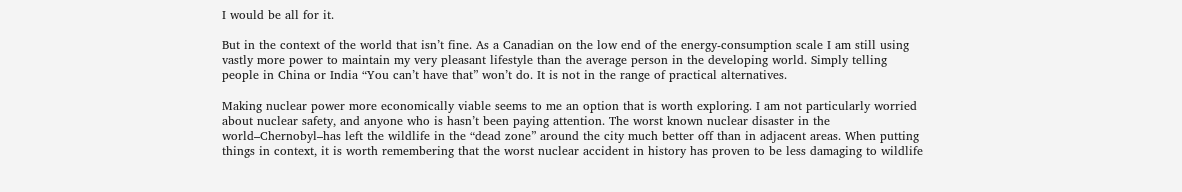I would be all for it.

But in the context of the world that isn’t fine. As a Canadian on the low end of the energy-consumption scale I am still using vastly more power to maintain my very pleasant lifestyle than the average person in the developing world. Simply telling people in China or India “You can’t have that” won’t do. It is not in the range of practical alternatives.

Making nuclear power more economically viable seems to me an option that is worth exploring. I am not particularly worried about nuclear safety, and anyone who is hasn’t been paying attention. The worst known nuclear disaster in the world–Chernobyl–has left the wildlife in the “dead zone” around the city much better off than in adjacent areas. When putting things in context, it is worth remembering that the worst nuclear accident in history has proven to be less damaging to wildlife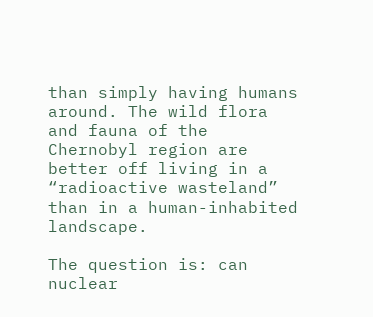than simply having humans around. The wild flora and fauna of the Chernobyl region are better off living in a “radioactive wasteland” than in a human-inhabited landscape.

The question is: can nuclear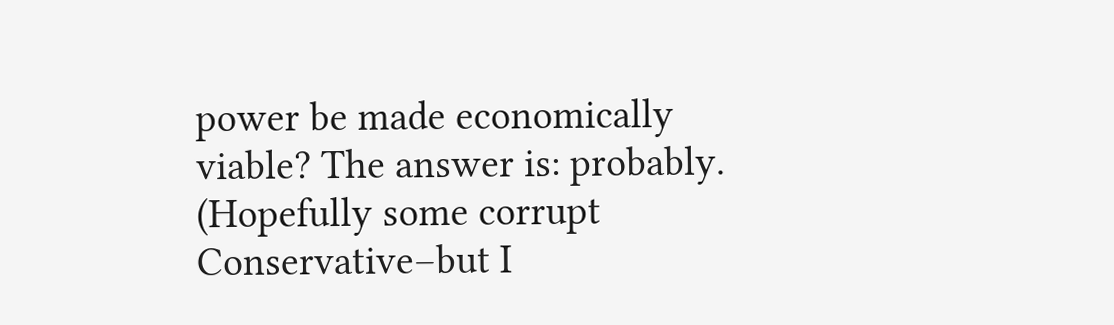power be made economically viable? The answer is: probably. (Hopefully some corrupt Conservative–but I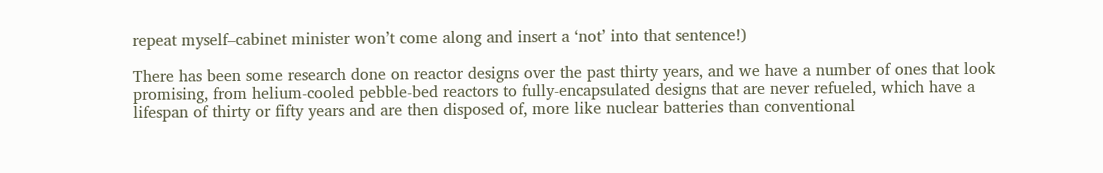repeat myself–cabinet minister won’t come along and insert a ‘not’ into that sentence!)

There has been some research done on reactor designs over the past thirty years, and we have a number of ones that look promising, from helium-cooled pebble-bed reactors to fully-encapsulated designs that are never refueled, which have a lifespan of thirty or fifty years and are then disposed of, more like nuclear batteries than conventional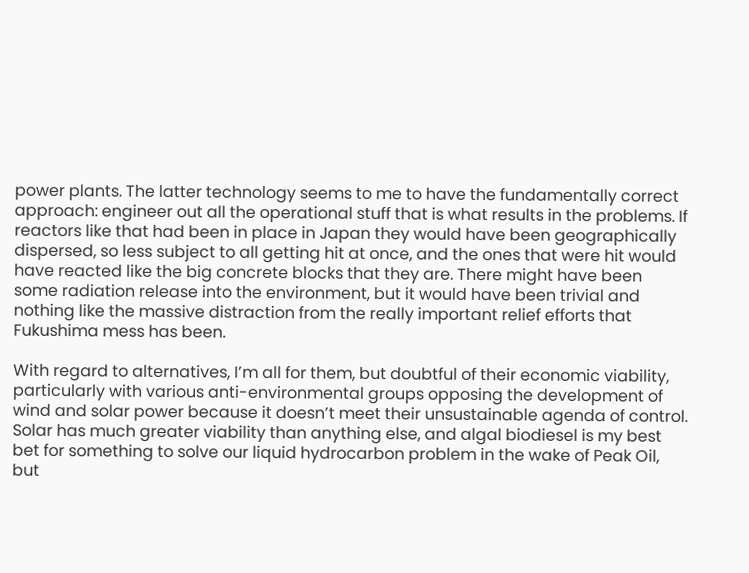power plants. The latter technology seems to me to have the fundamentally correct approach: engineer out all the operational stuff that is what results in the problems. If reactors like that had been in place in Japan they would have been geographically dispersed, so less subject to all getting hit at once, and the ones that were hit would have reacted like the big concrete blocks that they are. There might have been some radiation release into the environment, but it would have been trivial and nothing like the massive distraction from the really important relief efforts that Fukushima mess has been.

With regard to alternatives, I’m all for them, but doubtful of their economic viability, particularly with various anti-environmental groups opposing the development of wind and solar power because it doesn’t meet their unsustainable agenda of control. Solar has much greater viability than anything else, and algal biodiesel is my best bet for something to solve our liquid hydrocarbon problem in the wake of Peak Oil, but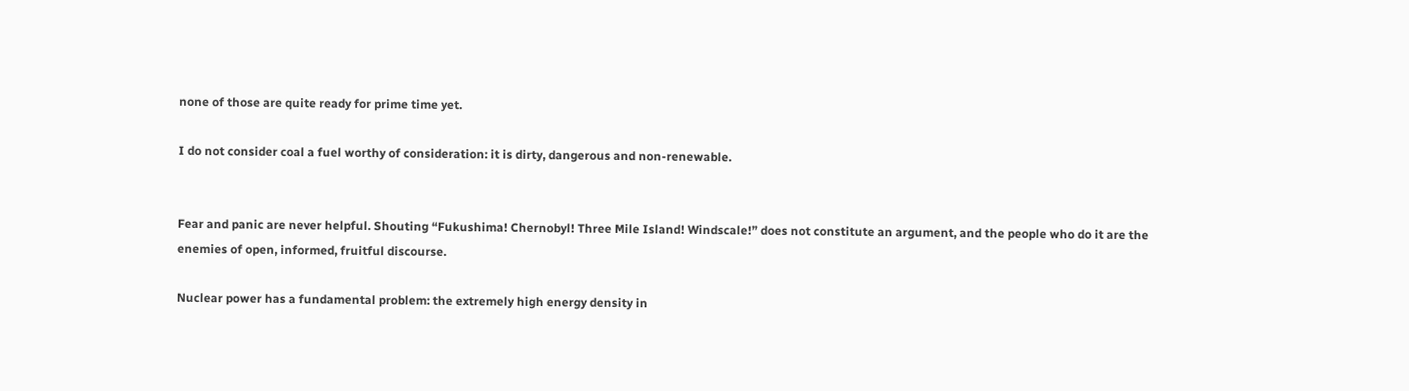none of those are quite ready for prime time yet.

I do not consider coal a fuel worthy of consideration: it is dirty, dangerous and non-renewable.


Fear and panic are never helpful. Shouting “Fukushima! Chernobyl! Three Mile Island! Windscale!” does not constitute an argument, and the people who do it are the enemies of open, informed, fruitful discourse.

Nuclear power has a fundamental problem: the extremely high energy density in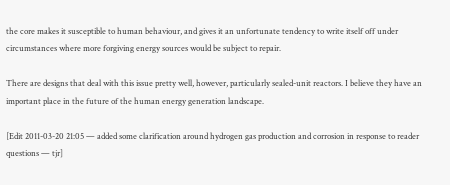the core makes it susceptible to human behaviour, and gives it an unfortunate tendency to write itself off under circumstances where more forgiving energy sources would be subject to repair.

There are designs that deal with this issue pretty well, however, particularly sealed-unit reactors. I believe they have an important place in the future of the human energy generation landscape.

[Edit 2011-03-20 21:05 — added some clarification around hydrogen gas production and corrosion in response to reader questions — tjr]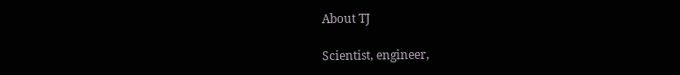About TJ

Scientist, engineer,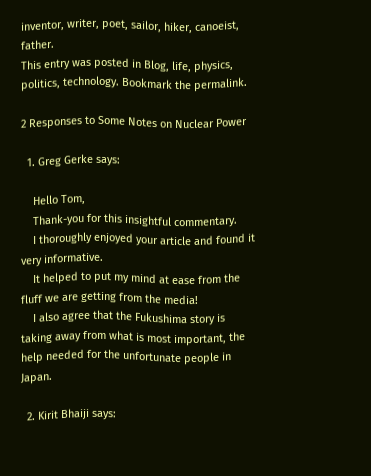inventor, writer, poet, sailor, hiker, canoeist, father.
This entry was posted in Blog, life, physics, politics, technology. Bookmark the permalink.

2 Responses to Some Notes on Nuclear Power

  1. Greg Gerke says:

    Hello Tom,
    Thank-you for this insightful commentary.
    I thoroughly enjoyed your article and found it very informative.
    It helped to put my mind at ease from the fluff we are getting from the media!
    I also agree that the Fukushima story is taking away from what is most important, the help needed for the unfortunate people in Japan.

  2. Kirit Bhaiji says: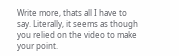Write more, thats all I have to say. Literally, it seems as though you relied on the video to make your point.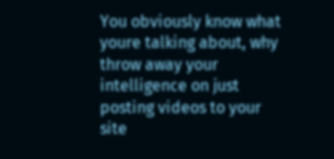You obviously know what youre talking about, why throw away your intelligence on just posting videos to your site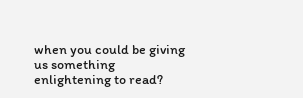when you could be giving us something enlightening to read?